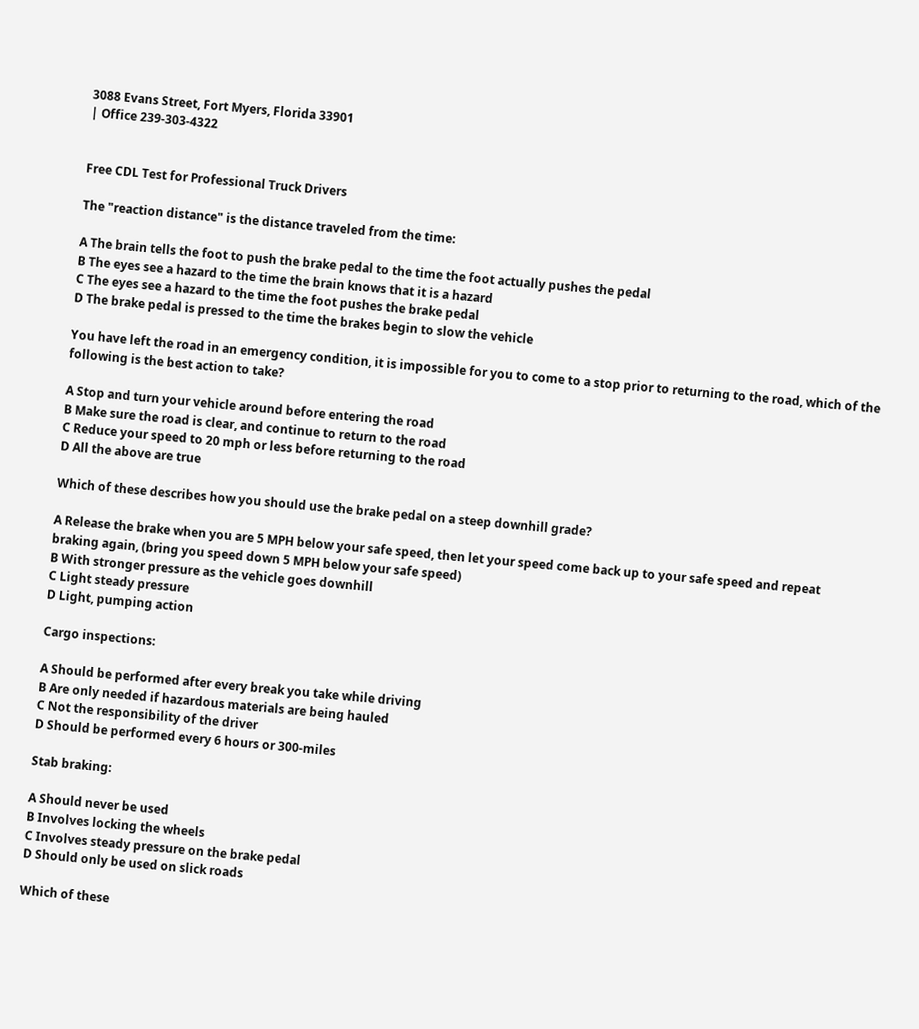3088 Evans Street, Fort Myers, Florida 33901
| Office 239-303-4322


Free CDL Test for Professional Truck Drivers

The "reaction distance" is the distance traveled from the time:

A The brain tells the foot to push the brake pedal to the time the foot actually pushes the pedal
B The eyes see a hazard to the time the brain knows that it is a hazard
C The eyes see a hazard to the time the foot pushes the brake pedal
D The brake pedal is pressed to the time the brakes begin to slow the vehicle

You have left the road in an emergency condition, it is impossible for you to come to a stop prior to returning to the road, which of the following is the best action to take?

A Stop and turn your vehicle around before entering the road
B Make sure the road is clear, and continue to return to the road
C Reduce your speed to 20 mph or less before returning to the road
D All the above are true

Which of these describes how you should use the brake pedal on a steep downhill grade?

A Release the brake when you are 5 MPH below your safe speed, then let your speed come back up to your safe speed and repeat braking again, (bring you speed down 5 MPH below your safe speed)
B With stronger pressure as the vehicle goes downhill
C Light steady pressure
D Light, pumping action

Cargo inspections:

A Should be performed after every break you take while driving
B Are only needed if hazardous materials are being hauled
C Not the responsibility of the driver
D Should be performed every 6 hours or 300-miles

Stab braking:

A Should never be used
B Involves locking the wheels
C Involves steady pressure on the brake pedal
D Should only be used on slick roads

Which of these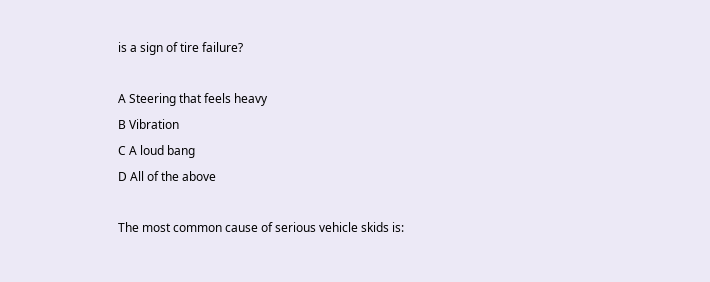is a sign of tire failure?

A Steering that feels heavy
B Vibration
C A loud bang
D All of the above

The most common cause of serious vehicle skids is: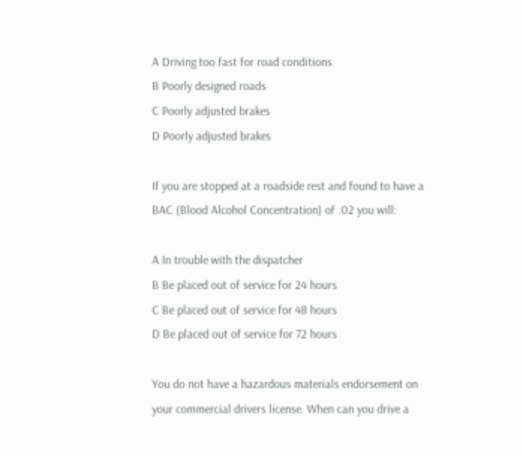A Driving too fast for road conditions
B Poorly designed roads
C Poorly adjusted brakes
D Poorly adjusted brakes

If you are stopped at a roadside rest and found to have a BAC (Blood Alcohol Concentration) of .02 you will:

A In trouble with the dispatcher
B Be placed out of service for 24 hours
C Be placed out of service for 48 hours
D Be placed out of service for 72 hours

You do not have a hazardous materials endorsement on your commercial drivers license. When can you drive a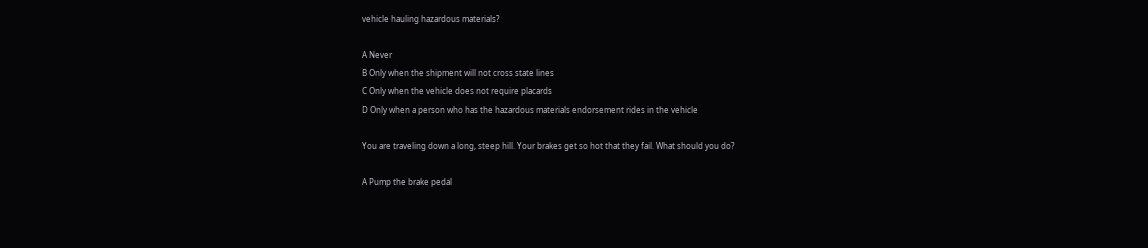vehicle hauling hazardous materials?

A Never
B Only when the shipment will not cross state lines
C Only when the vehicle does not require placards
D Only when a person who has the hazardous materials endorsement rides in the vehicle

You are traveling down a long, steep hill. Your brakes get so hot that they fail. What should you do?

A Pump the brake pedal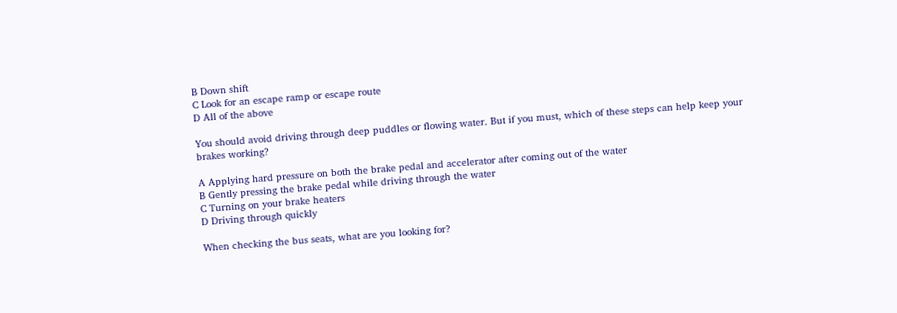B Down shift
C Look for an escape ramp or escape route
D All of the above

You should avoid driving through deep puddles or flowing water. But if you must, which of these steps can help keep your brakes working?

A Applying hard pressure on both the brake pedal and accelerator after coming out of the water
B Gently pressing the brake pedal while driving through the water
C Turning on your brake heaters
D Driving through quickly

When checking the bus seats, what are you looking for?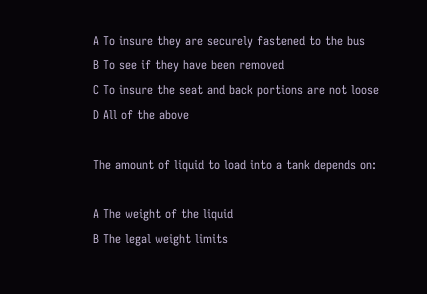A To insure they are securely fastened to the bus
B To see if they have been removed
C To insure the seat and back portions are not loose
D All of the above

The amount of liquid to load into a tank depends on:

A The weight of the liquid
B The legal weight limits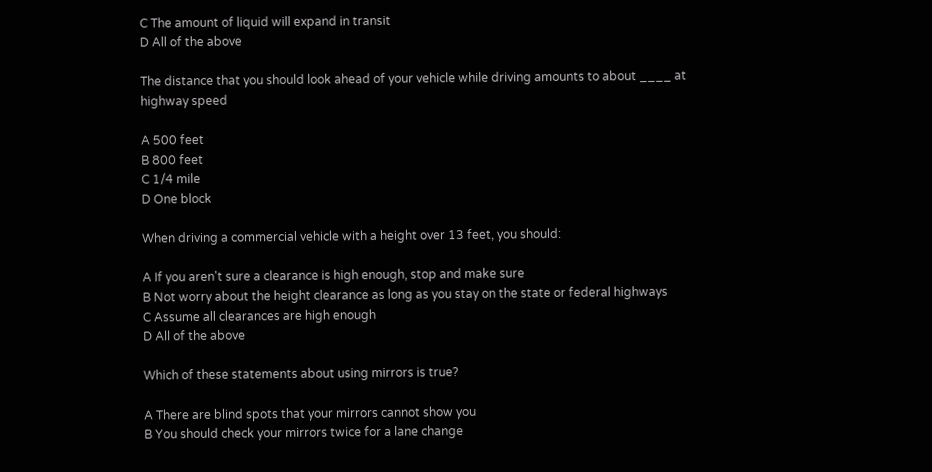C The amount of liquid will expand in transit
D All of the above

The distance that you should look ahead of your vehicle while driving amounts to about ____ at highway speed

A 500 feet
B 800 feet
C 1/4 mile
D One block

When driving a commercial vehicle with a height over 13 feet, you should:

A If you aren't sure a clearance is high enough, stop and make sure
B Not worry about the height clearance as long as you stay on the state or federal highways
C Assume all clearances are high enough
D All of the above

Which of these statements about using mirrors is true?

A There are blind spots that your mirrors cannot show you
B You should check your mirrors twice for a lane change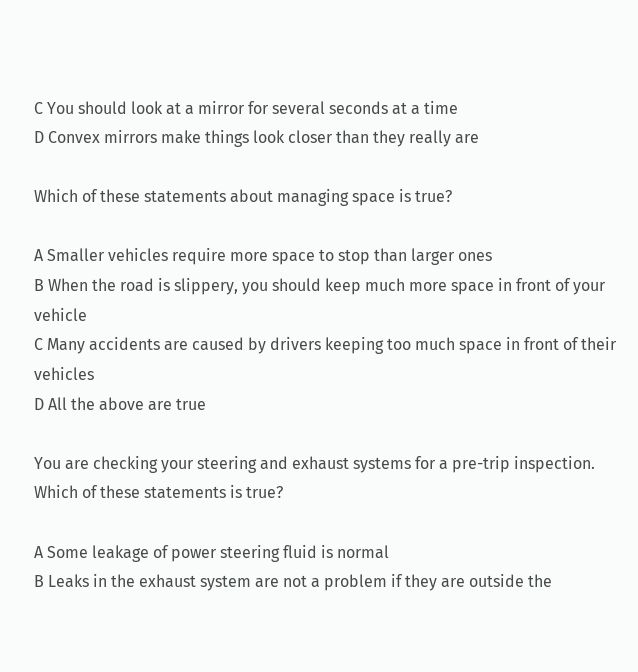C You should look at a mirror for several seconds at a time
D Convex mirrors make things look closer than they really are

Which of these statements about managing space is true?

A Smaller vehicles require more space to stop than larger ones
B When the road is slippery, you should keep much more space in front of your vehicle
C Many accidents are caused by drivers keeping too much space in front of their vehicles
D All the above are true

You are checking your steering and exhaust systems for a pre-trip inspection. Which of these statements is true?

A Some leakage of power steering fluid is normal
B Leaks in the exhaust system are not a problem if they are outside the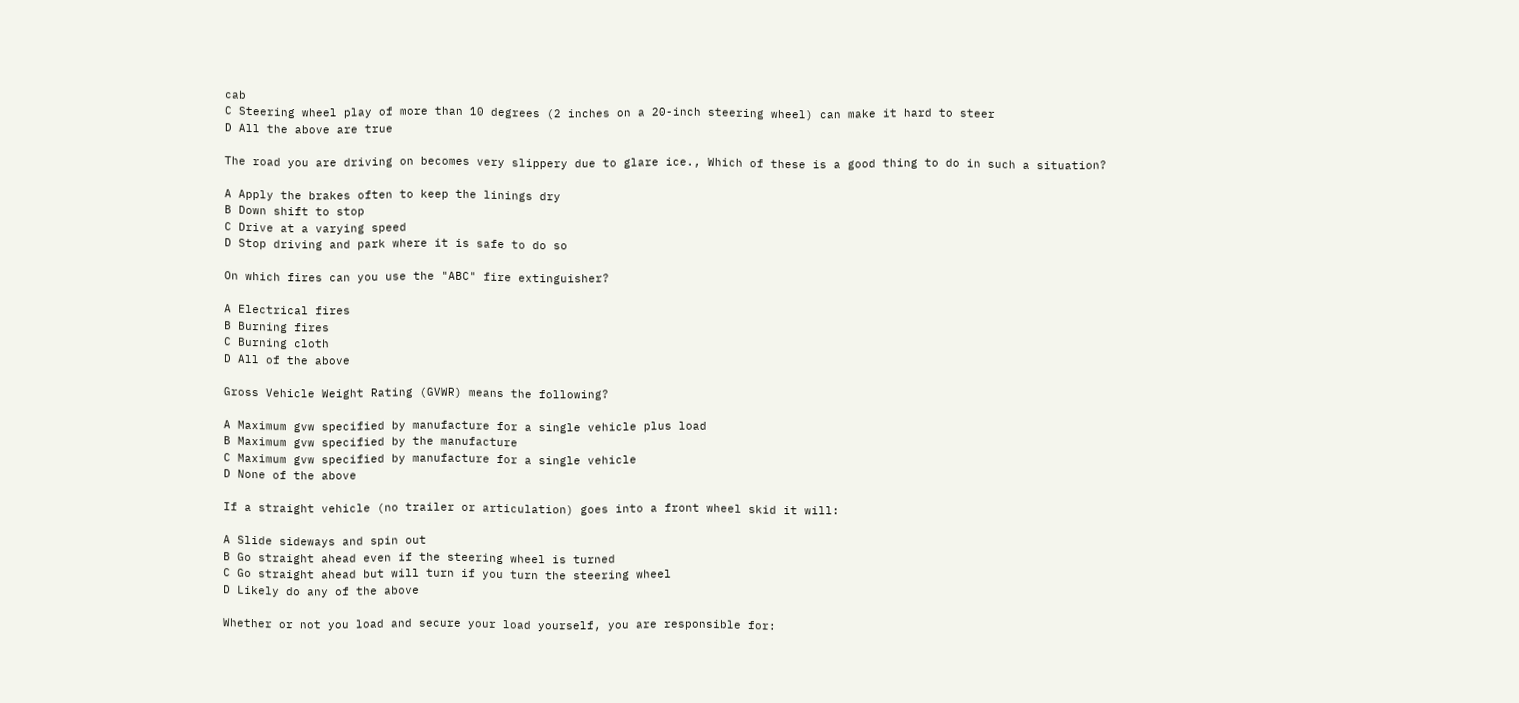cab
C Steering wheel play of more than 10 degrees (2 inches on a 20-inch steering wheel) can make it hard to steer
D All the above are true

The road you are driving on becomes very slippery due to glare ice., Which of these is a good thing to do in such a situation?

A Apply the brakes often to keep the linings dry
B Down shift to stop
C Drive at a varying speed
D Stop driving and park where it is safe to do so

On which fires can you use the "ABC" fire extinguisher?

A Electrical fires
B Burning fires
C Burning cloth
D All of the above

Gross Vehicle Weight Rating (GVWR) means the following?

A Maximum gvw specified by manufacture for a single vehicle plus load
B Maximum gvw specified by the manufacture
C Maximum gvw specified by manufacture for a single vehicle
D None of the above

If a straight vehicle (no trailer or articulation) goes into a front wheel skid it will:

A Slide sideways and spin out
B Go straight ahead even if the steering wheel is turned
C Go straight ahead but will turn if you turn the steering wheel
D Likely do any of the above

Whether or not you load and secure your load yourself, you are responsible for: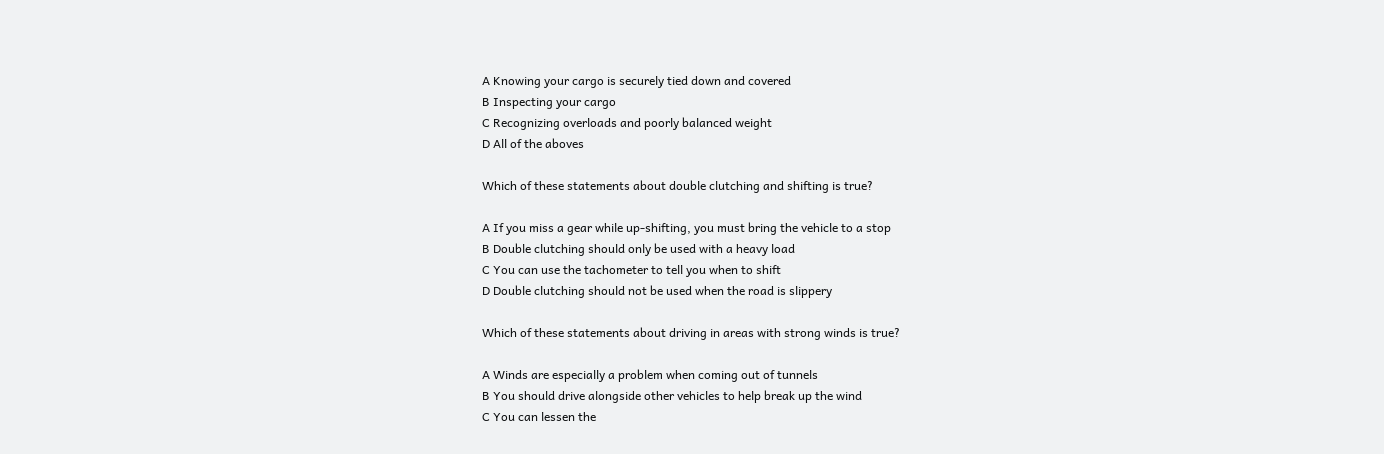A Knowing your cargo is securely tied down and covered
B Inspecting your cargo
C Recognizing overloads and poorly balanced weight
D All of the aboves

Which of these statements about double clutching and shifting is true?

A If you miss a gear while up-shifting, you must bring the vehicle to a stop
B Double clutching should only be used with a heavy load
C You can use the tachometer to tell you when to shift
D Double clutching should not be used when the road is slippery

Which of these statements about driving in areas with strong winds is true?

A Winds are especially a problem when coming out of tunnels
B You should drive alongside other vehicles to help break up the wind
C You can lessen the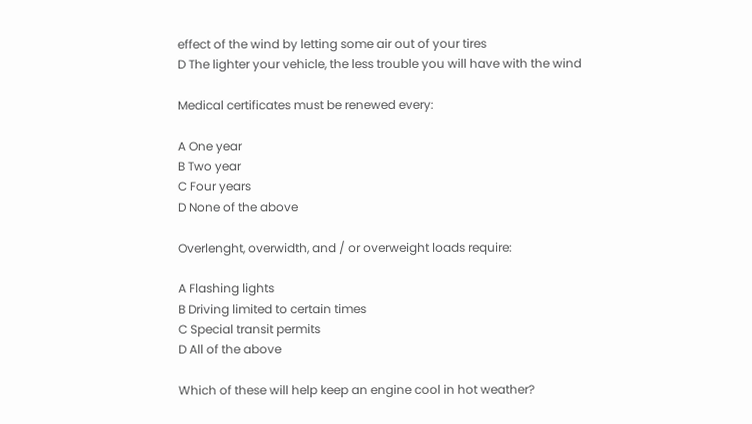effect of the wind by letting some air out of your tires
D The lighter your vehicle, the less trouble you will have with the wind

Medical certificates must be renewed every:

A One year
B Two year
C Four years
D None of the above

Overlenght, overwidth, and / or overweight loads require:

A Flashing lights
B Driving limited to certain times
C Special transit permits
D All of the above

Which of these will help keep an engine cool in hot weather?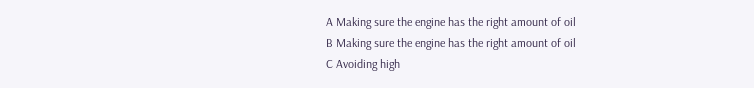A Making sure the engine has the right amount of oil
B Making sure the engine has the right amount of oil
C Avoiding high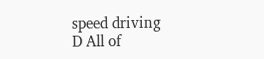speed driving
D All of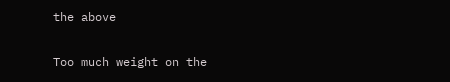the above

Too much weight on the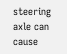steering axle can cause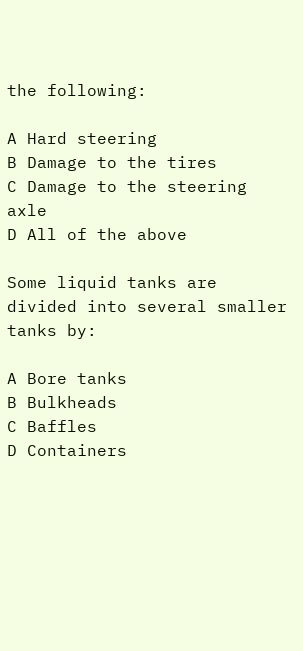the following:

A Hard steering
B Damage to the tires
C Damage to the steering axle
D All of the above

Some liquid tanks are divided into several smaller tanks by:

A Bore tanks
B Bulkheads
C Baffles
D Containers